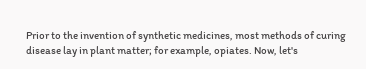Prior to the invention of synthetic medicines, most methods of curing disease lay in plant matter; for example, opiates. Now, let's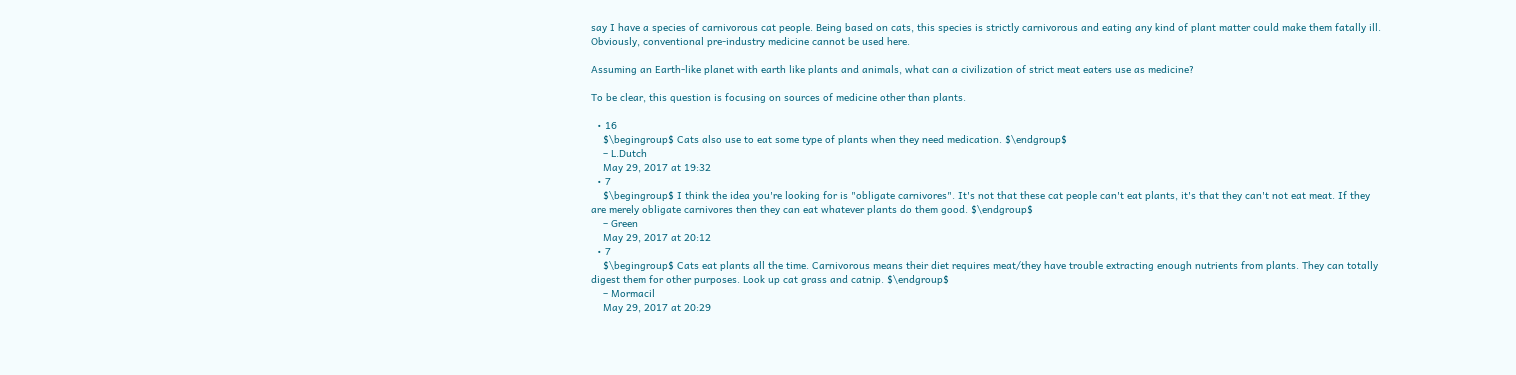say I have a species of carnivorous cat people. Being based on cats, this species is strictly carnivorous and eating any kind of plant matter could make them fatally ill. Obviously, conventional pre-industry medicine cannot be used here.

Assuming an Earth-like planet with earth like plants and animals, what can a civilization of strict meat eaters use as medicine?

To be clear, this question is focusing on sources of medicine other than plants.

  • 16
    $\begingroup$ Cats also use to eat some type of plants when they need medication. $\endgroup$
    – L.Dutch
    May 29, 2017 at 19:32
  • 7
    $\begingroup$ I think the idea you're looking for is "obligate carnivores". It's not that these cat people can't eat plants, it's that they can't not eat meat. If they are merely obligate carnivores then they can eat whatever plants do them good. $\endgroup$
    – Green
    May 29, 2017 at 20:12
  • 7
    $\begingroup$ Cats eat plants all the time. Carnivorous means their diet requires meat/they have trouble extracting enough nutrients from plants. They can totally digest them for other purposes. Look up cat grass and catnip. $\endgroup$
    – Mormacil
    May 29, 2017 at 20:29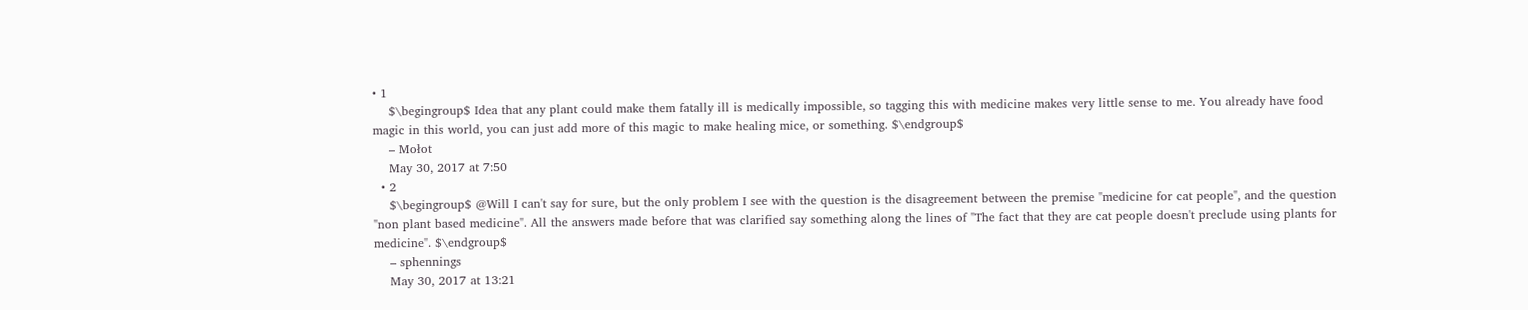• 1
    $\begingroup$ Idea that any plant could make them fatally ill is medically impossible, so tagging this with medicine makes very little sense to me. You already have food magic in this world, you can just add more of this magic to make healing mice, or something. $\endgroup$
    – Mołot
    May 30, 2017 at 7:50
  • 2
    $\begingroup$ @Will I can't say for sure, but the only problem I see with the question is the disagreement between the premise "medicine for cat people", and the question "non plant based medicine". All the answers made before that was clarified say something along the lines of "The fact that they are cat people doesn't preclude using plants for medicine". $\endgroup$
    – sphennings
    May 30, 2017 at 13:21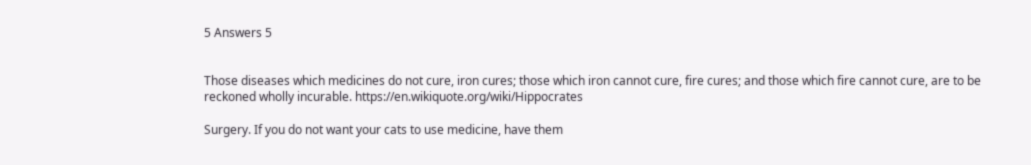5 Answers 5


Those diseases which medicines do not cure, iron cures; those which iron cannot cure, fire cures; and those which fire cannot cure, are to be reckoned wholly incurable. https://en.wikiquote.org/wiki/Hippocrates

Surgery. If you do not want your cats to use medicine, have them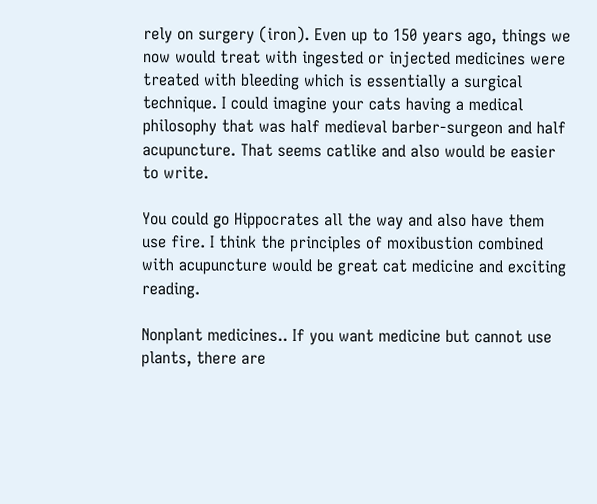rely on surgery (iron). Even up to 150 years ago, things we now would treat with ingested or injected medicines were treated with bleeding which is essentially a surgical technique. I could imagine your cats having a medical philosophy that was half medieval barber-surgeon and half acupuncture. That seems catlike and also would be easier to write.

You could go Hippocrates all the way and also have them use fire. I think the principles of moxibustion combined with acupuncture would be great cat medicine and exciting reading.

Nonplant medicines.. If you want medicine but cannot use plants, there are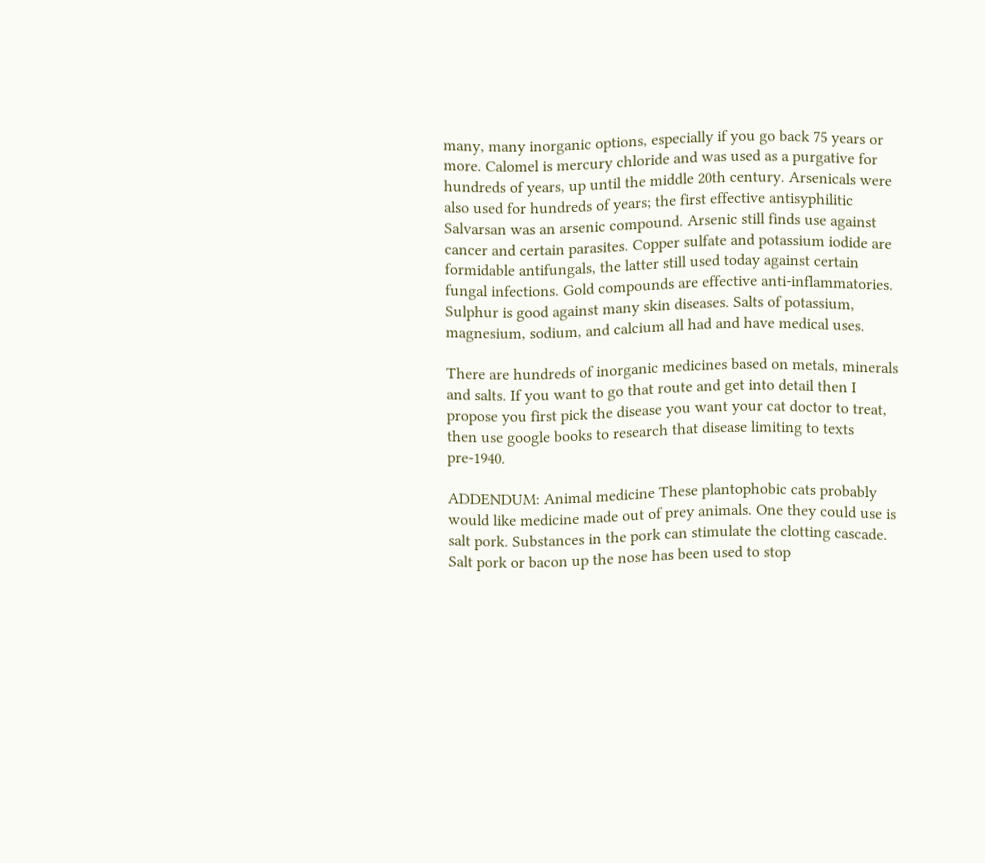many, many inorganic options, especially if you go back 75 years or more. Calomel is mercury chloride and was used as a purgative for hundreds of years, up until the middle 20th century. Arsenicals were also used for hundreds of years; the first effective antisyphilitic Salvarsan was an arsenic compound. Arsenic still finds use against cancer and certain parasites. Copper sulfate and potassium iodide are formidable antifungals, the latter still used today against certain fungal infections. Gold compounds are effective anti-inflammatories. Sulphur is good against many skin diseases. Salts of potassium, magnesium, sodium, and calcium all had and have medical uses.

There are hundreds of inorganic medicines based on metals, minerals and salts. If you want to go that route and get into detail then I propose you first pick the disease you want your cat doctor to treat, then use google books to research that disease limiting to texts pre-1940.

ADDENDUM: Animal medicine These plantophobic cats probably would like medicine made out of prey animals. One they could use is salt pork. Substances in the pork can stimulate the clotting cascade. Salt pork or bacon up the nose has been used to stop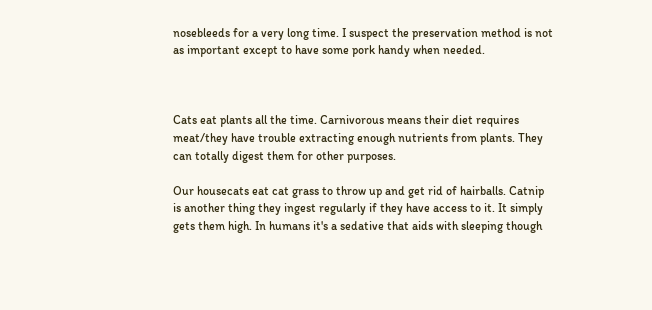nosebleeds for a very long time. I suspect the preservation method is not as important except to have some pork handy when needed.



Cats eat plants all the time. Carnivorous means their diet requires meat/they have trouble extracting enough nutrients from plants. They can totally digest them for other purposes.

Our housecats eat cat grass to throw up and get rid of hairballs. Catnip is another thing they ingest regularly if they have access to it. It simply gets them high. In humans it's a sedative that aids with sleeping though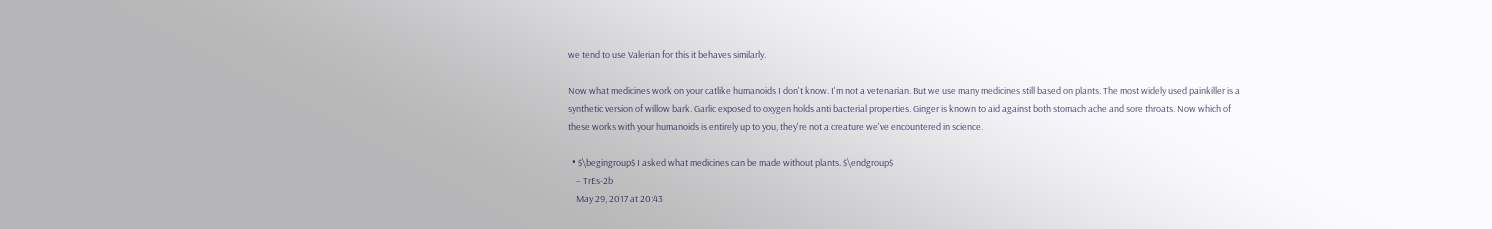we tend to use Valerian for this it behaves similarly.

Now what medicines work on your catlike humanoids I don't know. I'm not a vetenarian. But we use many medicines still based on plants. The most widely used painkiller is a synthetic version of willow bark. Garlic exposed to oxygen holds anti bacterial properties. Ginger is known to aid against both stomach ache and sore throats. Now which of these works with your humanoids is entirely up to you, they're not a creature we've encountered in science.

  • $\begingroup$ I asked what medicines can be made without plants. $\endgroup$
    – TrEs-2b
    May 29, 2017 at 20:43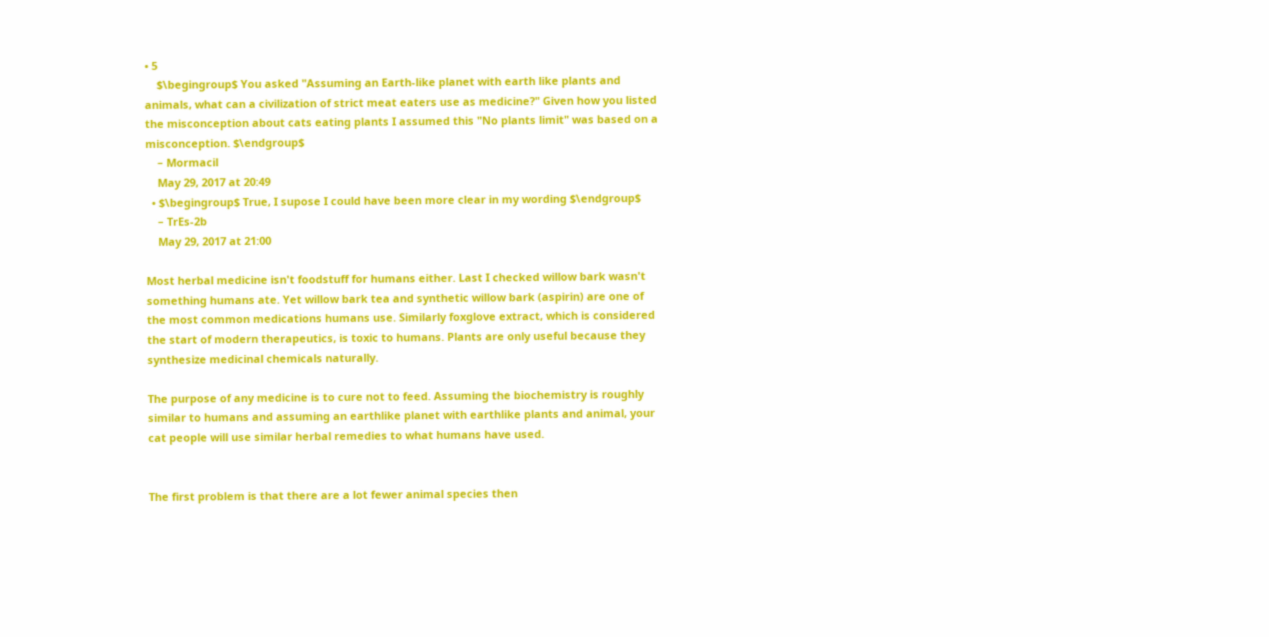• 5
    $\begingroup$ You asked "Assuming an Earth-like planet with earth like plants and animals, what can a civilization of strict meat eaters use as medicine?" Given how you listed the misconception about cats eating plants I assumed this "No plants limit" was based on a misconception. $\endgroup$
    – Mormacil
    May 29, 2017 at 20:49
  • $\begingroup$ True, I supose I could have been more clear in my wording $\endgroup$
    – TrEs-2b
    May 29, 2017 at 21:00

Most herbal medicine isn't foodstuff for humans either. Last I checked willow bark wasn't something humans ate. Yet willow bark tea and synthetic willow bark (aspirin) are one of the most common medications humans use. Similarly foxglove extract, which is considered the start of modern therapeutics, is toxic to humans. Plants are only useful because they synthesize medicinal chemicals naturally.

The purpose of any medicine is to cure not to feed. Assuming the biochemistry is roughly similar to humans and assuming an earthlike planet with earthlike plants and animal, your cat people will use similar herbal remedies to what humans have used.


The first problem is that there are a lot fewer animal species then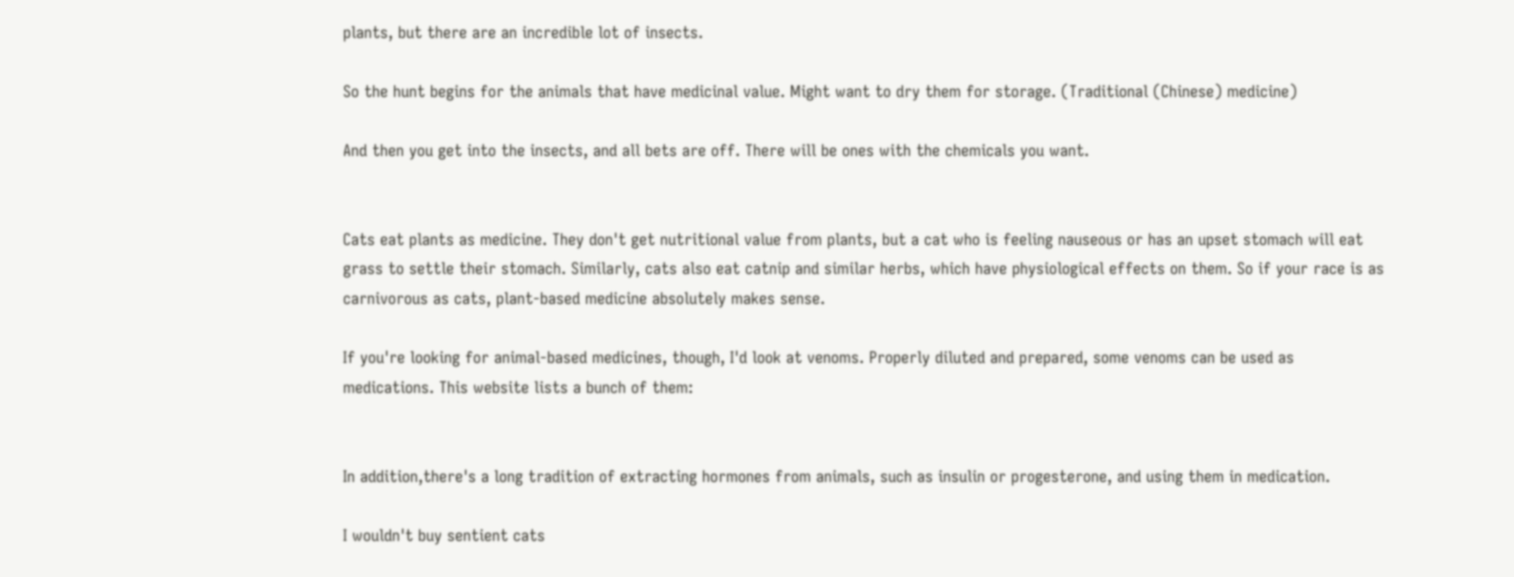plants, but there are an incredible lot of insects.

So the hunt begins for the animals that have medicinal value. Might want to dry them for storage. (Traditional (Chinese) medicine)

And then you get into the insects, and all bets are off. There will be ones with the chemicals you want.


Cats eat plants as medicine. They don't get nutritional value from plants, but a cat who is feeling nauseous or has an upset stomach will eat grass to settle their stomach. Similarly, cats also eat catnip and similar herbs, which have physiological effects on them. So if your race is as carnivorous as cats, plant-based medicine absolutely makes sense.

If you're looking for animal-based medicines, though, I'd look at venoms. Properly diluted and prepared, some venoms can be used as medications. This website lists a bunch of them:


In addition,there's a long tradition of extracting hormones from animals, such as insulin or progesterone, and using them in medication.

I wouldn't buy sentient cats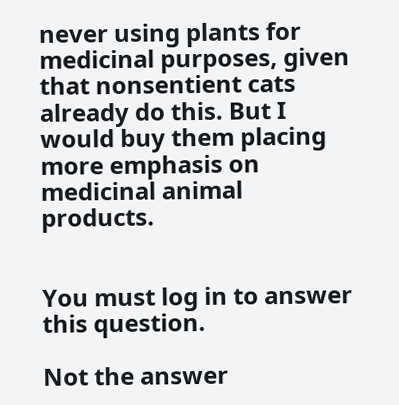never using plants for medicinal purposes, given that nonsentient cats already do this. But I would buy them placing more emphasis on medicinal animal products.


You must log in to answer this question.

Not the answer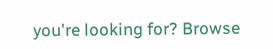you're looking for? Browse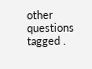other questions tagged .